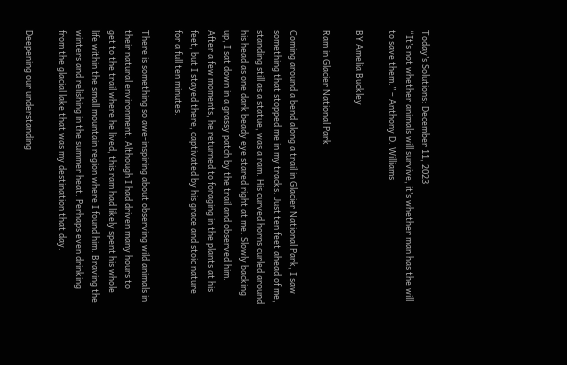Today’s Solutions: December 11, 2023
“It’s not whether animals will survive, it’s whether man has the will to save them.” – Anthony D. Williams

BY Amelia Buckley

Ram in Glacier National Park

Coming around a bend along a trail in Glacier National Park, I saw something that stopped me in my tracks. Just ten feet ahead of me, standing still as a statue, was a ram. His curved horns curled around his head as one dark beady eye stared right at me. Slowly backing up, I sat down in a grassy patch by the trail and observed him. After a few moments, he returned to foraging in the plants at his feet, but I stayed there, captivated by his grace and stoic nature for a full ten minutes.

There is something so awe-inspiring about observing wild animals in their natural environment. Although I had driven many hours to get to the trail where he lived, this ram had likely spent his whole life within the small mountain region where I found him. Braving the winters and relishing in the summer heat. Perhaps even drinking from the glacial lake that was my destination that day.

Deepening our understanding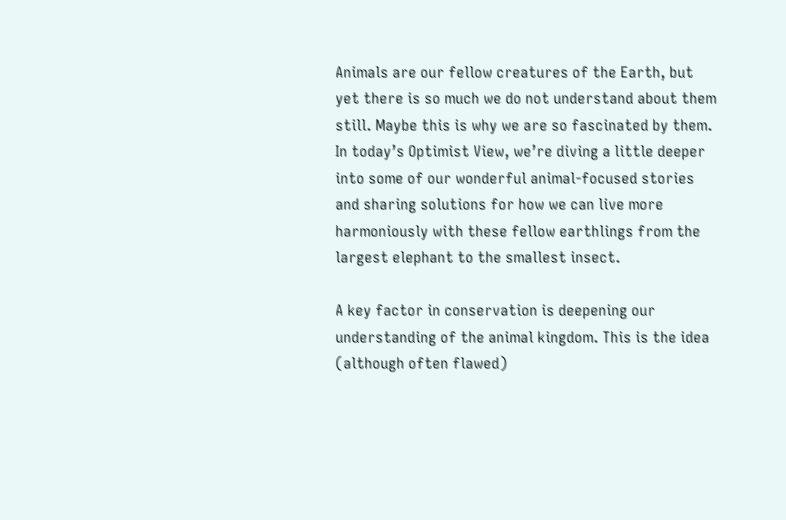Animals are our fellow creatures of the Earth, but yet there is so much we do not understand about them still. Maybe this is why we are so fascinated by them. In today’s Optimist View, we’re diving a little deeper into some of our wonderful animal-focused stories and sharing solutions for how we can live more harmoniously with these fellow earthlings from the largest elephant to the smallest insect.

A key factor in conservation is deepening our understanding of the animal kingdom. This is the idea (although often flawed)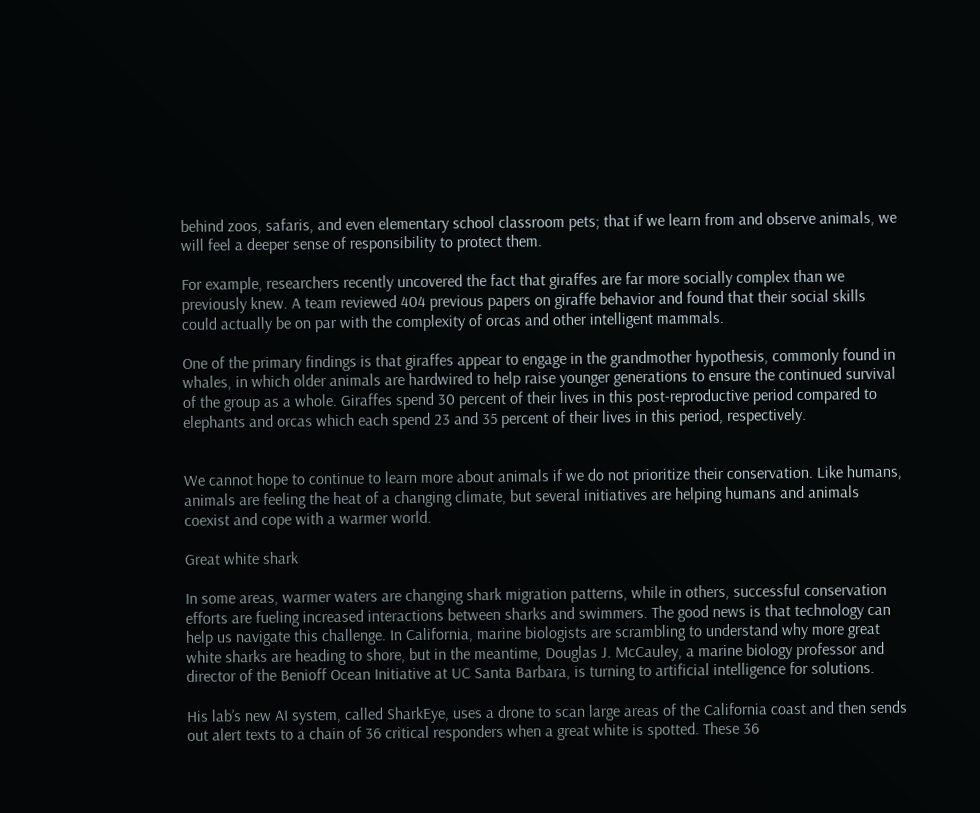behind zoos, safaris, and even elementary school classroom pets; that if we learn from and observe animals, we will feel a deeper sense of responsibility to protect them.

For example, researchers recently uncovered the fact that giraffes are far more socially complex than we previously knew. A team reviewed 404 previous papers on giraffe behavior and found that their social skills could actually be on par with the complexity of orcas and other intelligent mammals.

One of the primary findings is that giraffes appear to engage in the grandmother hypothesis, commonly found in whales, in which older animals are hardwired to help raise younger generations to ensure the continued survival of the group as a whole. Giraffes spend 30 percent of their lives in this post-reproductive period compared to elephants and orcas which each spend 23 and 35 percent of their lives in this period, respectively.


We cannot hope to continue to learn more about animals if we do not prioritize their conservation. Like humans, animals are feeling the heat of a changing climate, but several initiatives are helping humans and animals coexist and cope with a warmer world.

Great white shark

In some areas, warmer waters are changing shark migration patterns, while in others, successful conservation efforts are fueling increased interactions between sharks and swimmers. The good news is that technology can help us navigate this challenge. In California, marine biologists are scrambling to understand why more great white sharks are heading to shore, but in the meantime, Douglas J. McCauley, a marine biology professor and director of the Benioff Ocean Initiative at UC Santa Barbara, is turning to artificial intelligence for solutions.

His lab’s new AI system, called SharkEye, uses a drone to scan large areas of the California coast and then sends out alert texts to a chain of 36 critical responders when a great white is spotted. These 36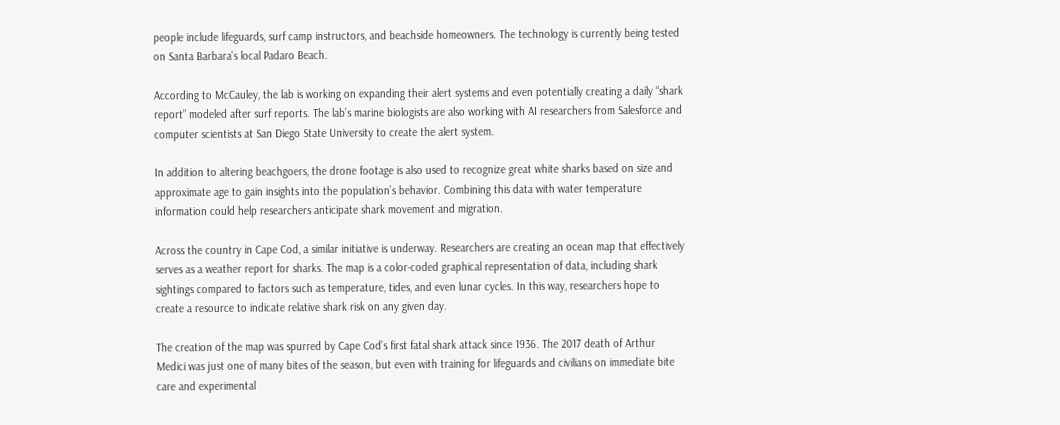people include lifeguards, surf camp instructors, and beachside homeowners. The technology is currently being tested on Santa Barbara’s local Padaro Beach.

According to McCauley, the lab is working on expanding their alert systems and even potentially creating a daily “shark report” modeled after surf reports. The lab’s marine biologists are also working with AI researchers from Salesforce and computer scientists at San Diego State University to create the alert system.

In addition to altering beachgoers, the drone footage is also used to recognize great white sharks based on size and approximate age to gain insights into the population’s behavior. Combining this data with water temperature information could help researchers anticipate shark movement and migration.

Across the country in Cape Cod, a similar initiative is underway. Researchers are creating an ocean map that effectively serves as a weather report for sharks. The map is a color-coded graphical representation of data, including shark sightings compared to factors such as temperature, tides, and even lunar cycles. In this way, researchers hope to create a resource to indicate relative shark risk on any given day.

The creation of the map was spurred by Cape Cod’s first fatal shark attack since 1936. The 2017 death of Arthur Medici was just one of many bites of the season, but even with training for lifeguards and civilians on immediate bite care and experimental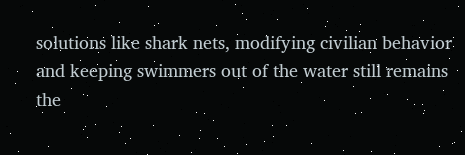solutions like shark nets, modifying civilian behavior and keeping swimmers out of the water still remains the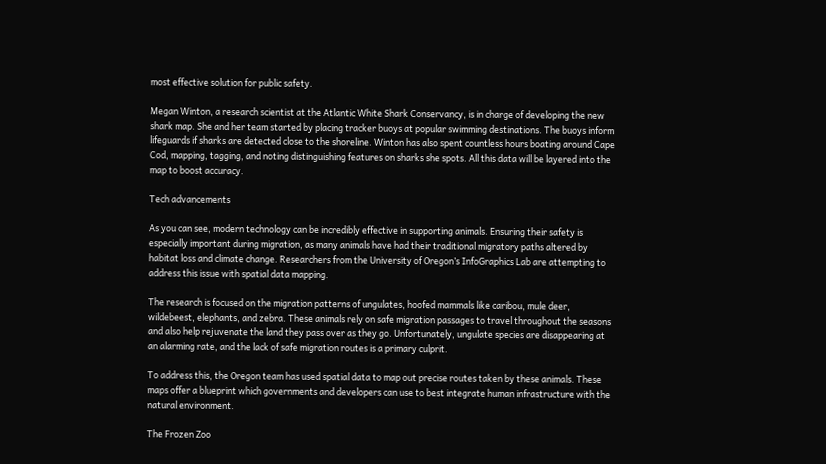most effective solution for public safety.

Megan Winton, a research scientist at the Atlantic White Shark Conservancy, is in charge of developing the new shark map. She and her team started by placing tracker buoys at popular swimming destinations. The buoys inform lifeguards if sharks are detected close to the shoreline. Winton has also spent countless hours boating around Cape Cod, mapping, tagging, and noting distinguishing features on sharks she spots. All this data will be layered into the map to boost accuracy.

Tech advancements

As you can see, modern technology can be incredibly effective in supporting animals. Ensuring their safety is especially important during migration, as many animals have had their traditional migratory paths altered by habitat loss and climate change. Researchers from the University of Oregon’s InfoGraphics Lab are attempting to address this issue with spatial data mapping.

The research is focused on the migration patterns of ungulates, hoofed mammals like caribou, mule deer, wildebeest, elephants, and zebra. These animals rely on safe migration passages to travel throughout the seasons and also help rejuvenate the land they pass over as they go. Unfortunately, ungulate species are disappearing at an alarming rate, and the lack of safe migration routes is a primary culprit.

To address this, the Oregon team has used spatial data to map out precise routes taken by these animals. These maps offer a blueprint which governments and developers can use to best integrate human infrastructure with the natural environment.

The Frozen Zoo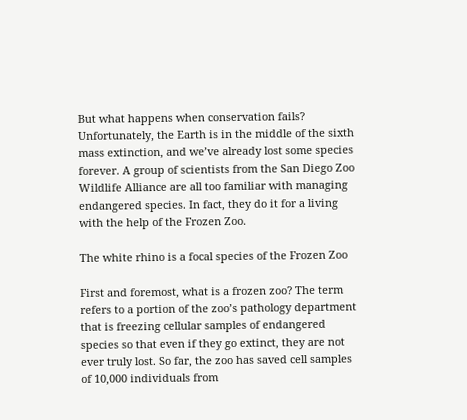But what happens when conservation fails? Unfortunately, the Earth is in the middle of the sixth mass extinction, and we’ve already lost some species forever. A group of scientists from the San Diego Zoo Wildlife Alliance are all too familiar with managing endangered species. In fact, they do it for a living with the help of the Frozen Zoo.

The white rhino is a focal species of the Frozen Zoo

First and foremost, what is a frozen zoo? The term refers to a portion of the zoo’s pathology department that is freezing cellular samples of endangered species so that even if they go extinct, they are not ever truly lost. So far, the zoo has saved cell samples of 10,000 individuals from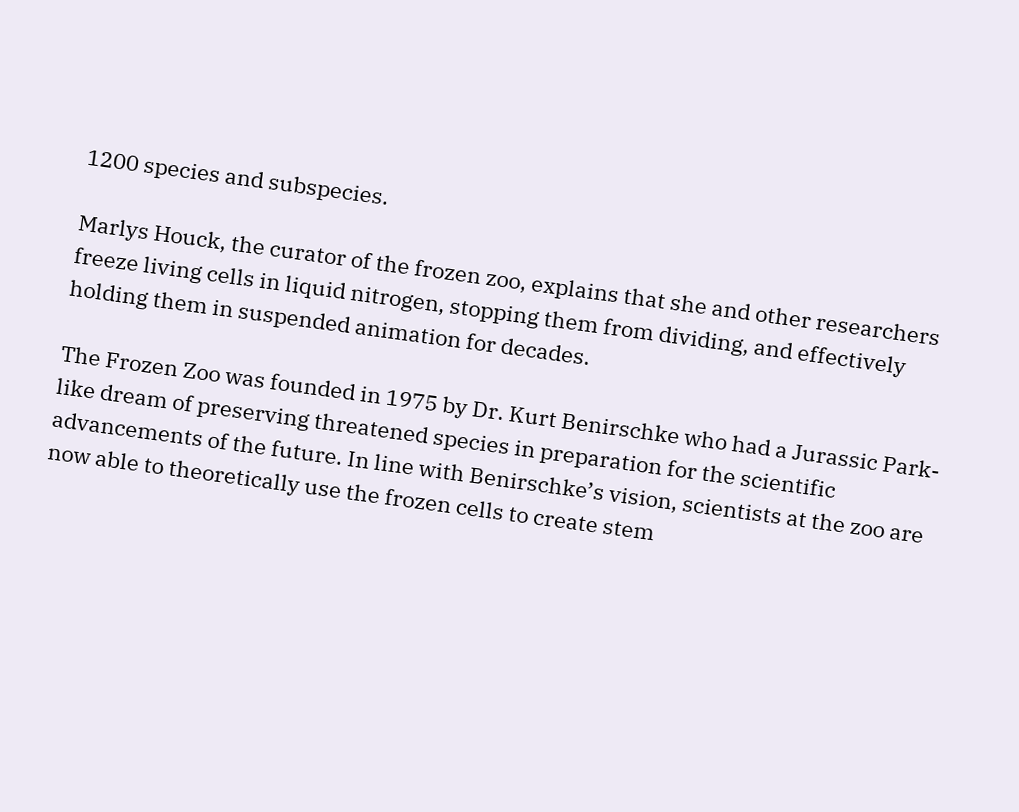1200 species and subspecies.

Marlys Houck, the curator of the frozen zoo, explains that she and other researchers freeze living cells in liquid nitrogen, stopping them from dividing, and effectively holding them in suspended animation for decades.

The Frozen Zoo was founded in 1975 by Dr. Kurt Benirschke who had a Jurassic Park-like dream of preserving threatened species in preparation for the scientific advancements of the future. In line with Benirschke’s vision, scientists at the zoo are now able to theoretically use the frozen cells to create stem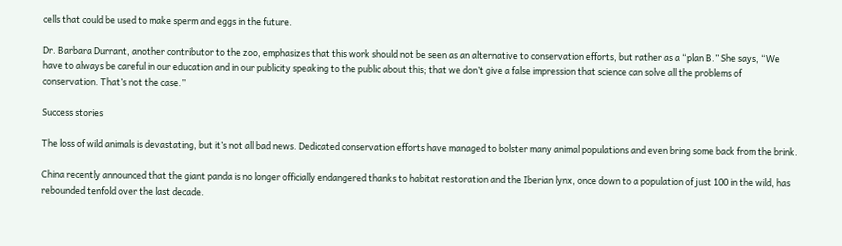cells that could be used to make sperm and eggs in the future.

Dr. Barbara Durrant, another contributor to the zoo, emphasizes that this work should not be seen as an alternative to conservation efforts, but rather as a “plan B.” She says, “We have to always be careful in our education and in our publicity speaking to the public about this; that we don’t give a false impression that science can solve all the problems of conservation. That’s not the case.”

Success stories

The loss of wild animals is devastating, but it’s not all bad news. Dedicated conservation efforts have managed to bolster many animal populations and even bring some back from the brink.

China recently announced that the giant panda is no longer officially endangered thanks to habitat restoration and the Iberian lynx, once down to a population of just 100 in the wild, has rebounded tenfold over the last decade.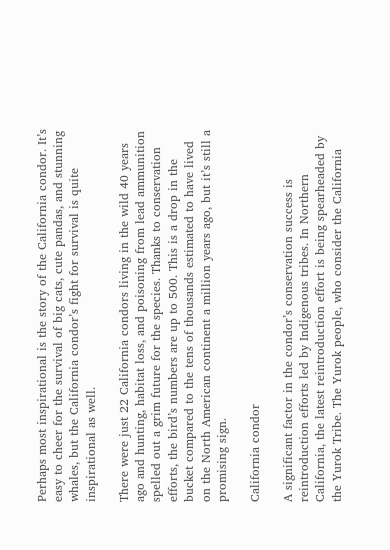Perhaps most inspirational is the story of the California condor. It’s easy to cheer for the survival of big cats, cute pandas, and stunning whales, but the California condor’s fight for survival is quite inspirational as well.

There were just 22 California condors living in the wild 40 years ago and hunting, habitat loss, and poisoning from lead ammunition spelled out a grim future for the species. Thanks to conservation efforts, the bird’s numbers are up to 500. This is a drop in the bucket compared to the tens of thousands estimated to have lived on the North American continent a million years ago, but it’s still a promising sign.

California condor

A significant factor in the condor’s conservation success is reintroduction efforts led by Indigenous tribes. In Northern California, the latest reintroduction effort is being spearheaded by the Yurok Tribe. The Yurok people, who consider the California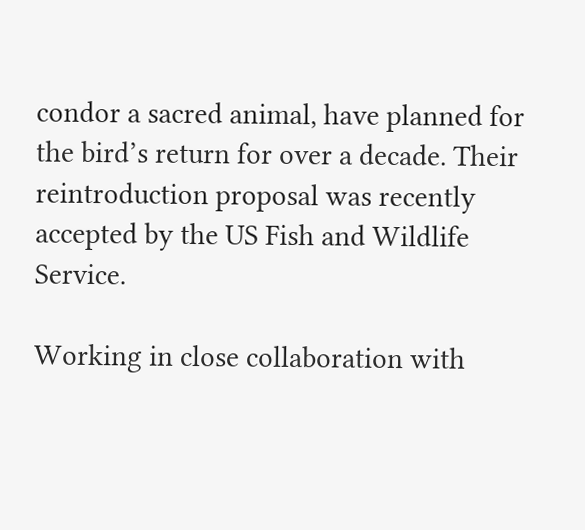condor a sacred animal, have planned for the bird’s return for over a decade. Their reintroduction proposal was recently accepted by the US Fish and Wildlife Service.

Working in close collaboration with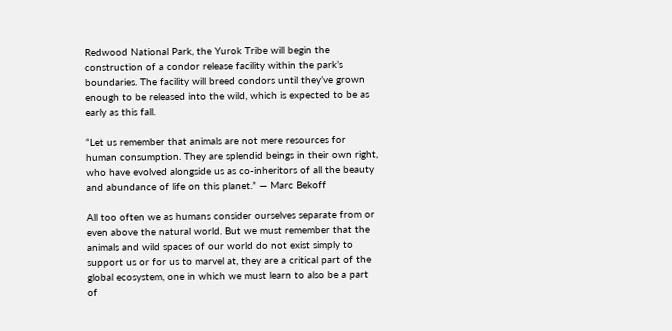Redwood National Park, the Yurok Tribe will begin the construction of a condor release facility within the park’s boundaries. The facility will breed condors until they’ve grown enough to be released into the wild, which is expected to be as early as this fall.

“Let us remember that animals are not mere resources for human consumption. They are splendid beings in their own right, who have evolved alongside us as co-inheritors of all the beauty and abundance of life on this planet.” ― Marc Bekoff

All too often we as humans consider ourselves separate from or even above the natural world. But we must remember that the animals and wild spaces of our world do not exist simply to support us or for us to marvel at, they are a critical part of the global ecosystem, one in which we must learn to also be a part of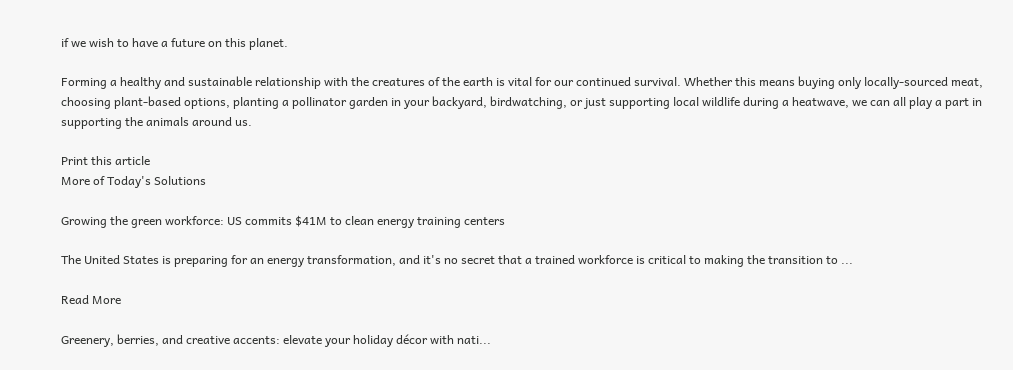if we wish to have a future on this planet.

Forming a healthy and sustainable relationship with the creatures of the earth is vital for our continued survival. Whether this means buying only locally-sourced meat, choosing plant-based options, planting a pollinator garden in your backyard, birdwatching, or just supporting local wildlife during a heatwave, we can all play a part in supporting the animals around us.

Print this article
More of Today's Solutions

Growing the green workforce: US commits $41M to clean energy training centers

The United States is preparing for an energy transformation, and it's no secret that a trained workforce is critical to making the transition to ...

Read More

Greenery, berries, and creative accents: elevate your holiday décor with nati...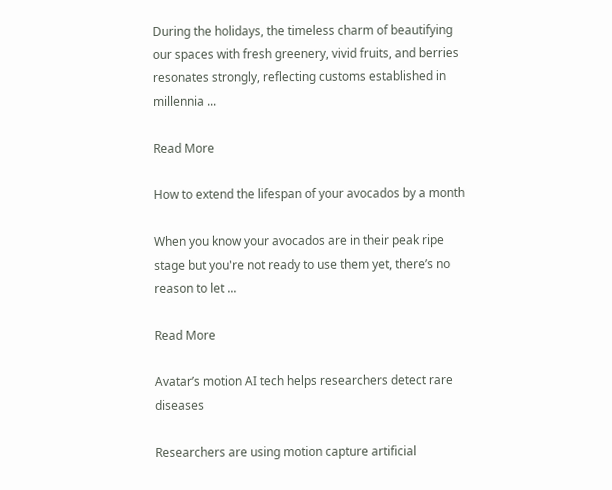During the holidays, the timeless charm of beautifying our spaces with fresh greenery, vivid fruits, and berries resonates strongly, reflecting customs established in millennia ...

Read More

How to extend the lifespan of your avocados by a month

When you know your avocados are in their peak ripe stage but you're not ready to use them yet, there’s no reason to let ...

Read More

Avatar’s motion AI tech helps researchers detect rare diseases

Researchers are using motion capture artificial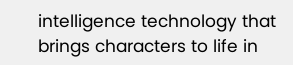intelligence technology that brings characters to life in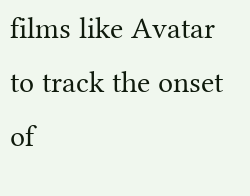films like Avatar to track the onset of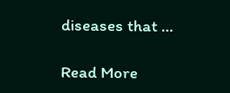diseases that ...

Read More